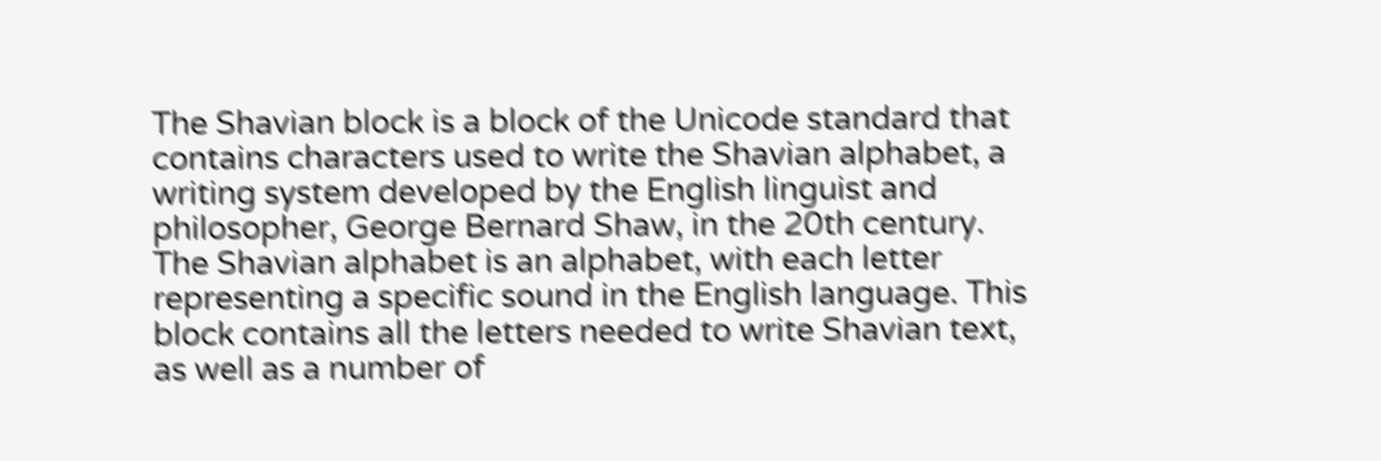The Shavian block is a block of the Unicode standard that contains characters used to write the Shavian alphabet, a writing system developed by the English linguist and philosopher, George Bernard Shaw, in the 20th century. The Shavian alphabet is an alphabet, with each letter representing a specific sound in the English language. This block contains all the letters needed to write Shavian text, as well as a number of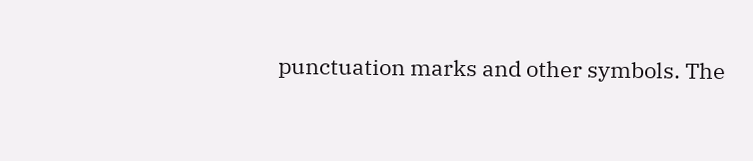punctuation marks and other symbols. The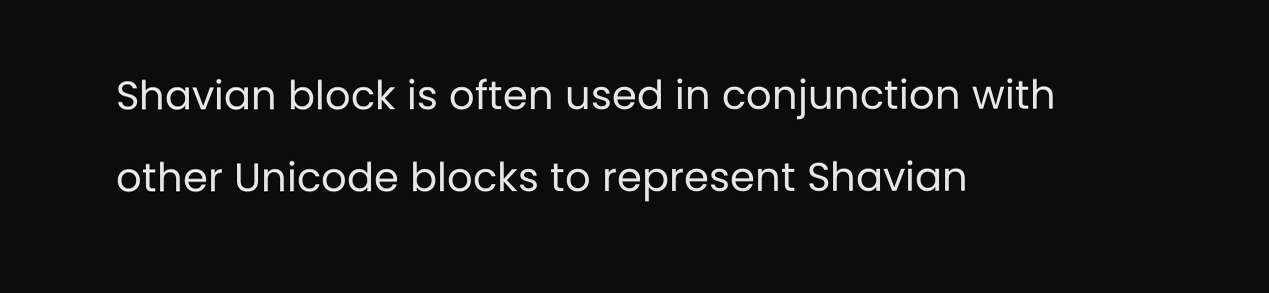Shavian block is often used in conjunction with other Unicode blocks to represent Shavian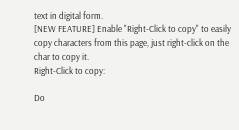text in digital form.
[NEW FEATURE] Enable "Right-Click to copy" to easily copy characters from this page, just right-click on the char to copy it.
Right-Click to copy:

Do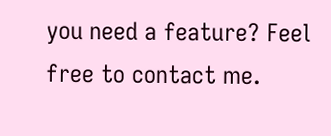you need a feature? Feel free to contact me.